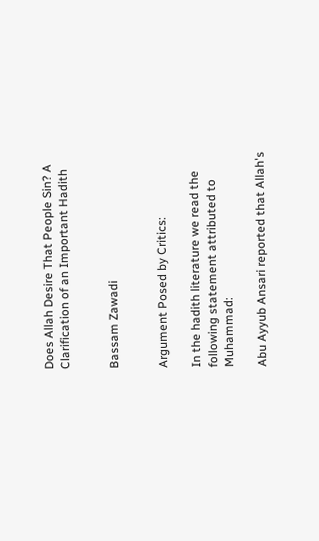Does Allah Desire That People Sin? A Clarification of an Important Hadith


Bassam Zawadi


Argument Posed by Critics:

In the hadith literature we read the following statement attributed to Muhammad:

Abu Ayyub Ansari reported that Allah's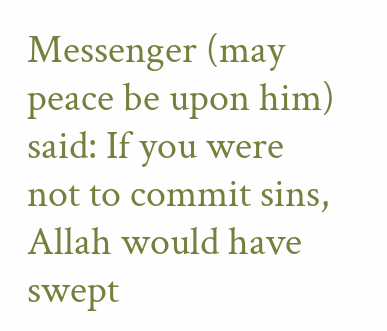Messenger (may peace be upon him) said: If you were not to commit sins, Allah would have swept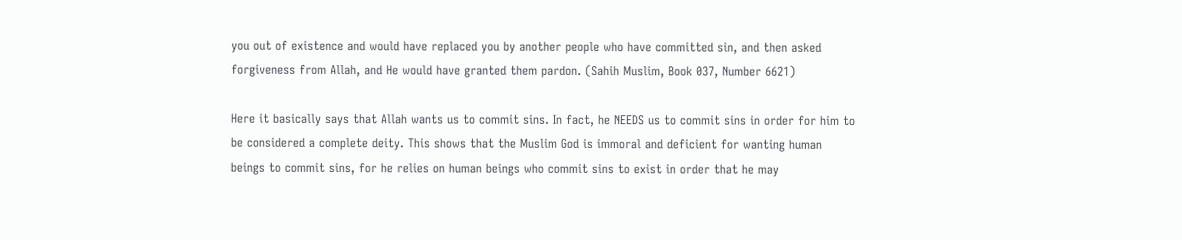you out of existence and would have replaced you by another people who have committed sin, and then asked forgiveness from Allah, and He would have granted them pardon. (Sahih Muslim, Book 037, Number 6621)

Here it basically says that Allah wants us to commit sins. In fact, he NEEDS us to commit sins in order for him to be considered a complete deity. This shows that the Muslim God is immoral and deficient for wanting human beings to commit sins, for he relies on human beings who commit sins to exist in order that he may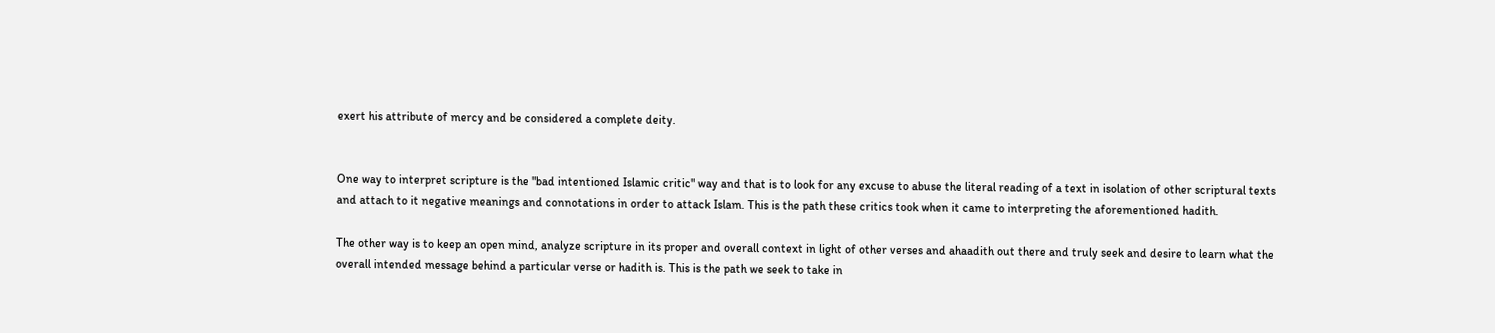exert his attribute of mercy and be considered a complete deity.


One way to interpret scripture is the "bad intentioned Islamic critic" way and that is to look for any excuse to abuse the literal reading of a text in isolation of other scriptural texts and attach to it negative meanings and connotations in order to attack Islam. This is the path these critics took when it came to interpreting the aforementioned hadith.

The other way is to keep an open mind, analyze scripture in its proper and overall context in light of other verses and ahaadith out there and truly seek and desire to learn what the overall intended message behind a particular verse or hadith is. This is the path we seek to take in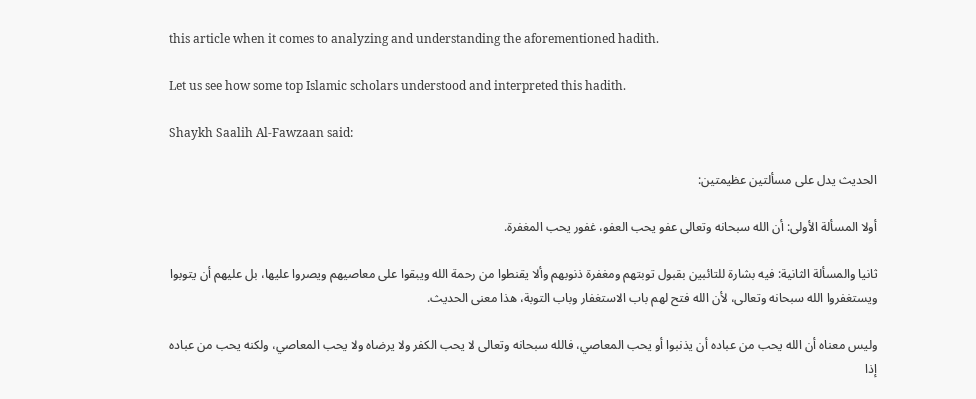this article when it comes to analyzing and understanding the aforementioned hadith.

Let us see how some top Islamic scholars understood and interpreted this hadith.

Shaykh Saalih Al-Fawzaan said:

الحديث يدل على مسألتين عظيمتين:

أولا المسألة الأولى: أن الله سبحانه وتعالى عفو يحب العفو، غفور يحب المغفرة.

ثانيا والمسألة الثانية: فيه بشارة للتائبين بقبول توبتهم ومغفرة ذنوبهم وألا يقنطوا من رحمة الله ويبقوا على معاصيهم ويصروا عليها، بل عليهم أن يتوبوا ويستغفروا الله سبحانه وتعالى، لأن الله فتح لهم باب الاستغفار وباب التوبة، هذا معنى الحديث.

وليس معناه أن الله يحب من عباده أن يذنبوا أو يحب المعاصي، فالله سبحانه وتعالى لا يحب الكفر ولا يرضاه ولا يحب المعاصي، ولكنه يحب من عباده إذا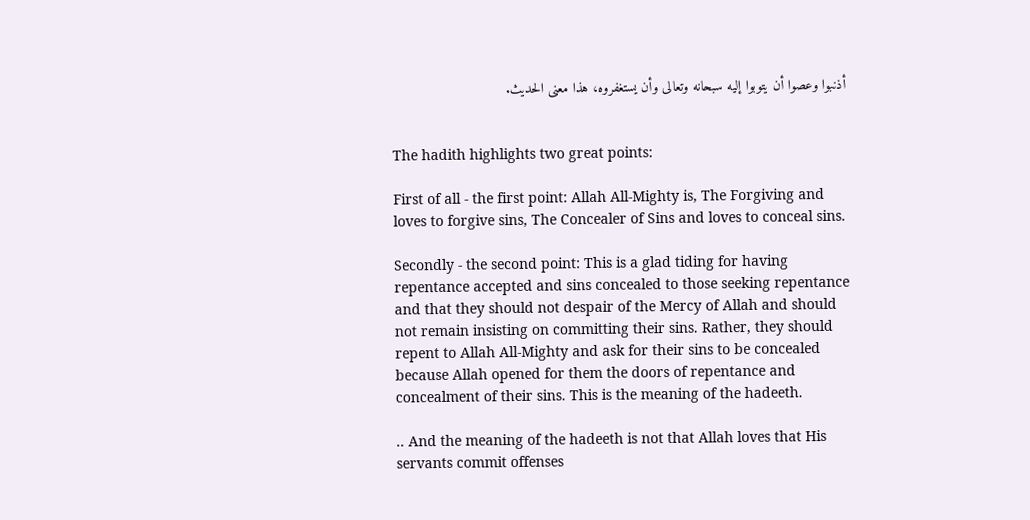أذنبوا وعصوا أن يتوبوا إليه سبحانه وتعالى وأن يستغفروه، هذا معنى الحديث.


The hadith highlights two great points:

First of all - the first point: Allah All-Mighty is, The Forgiving and loves to forgive sins, The Concealer of Sins and loves to conceal sins.

Secondly - the second point: This is a glad tiding for having repentance accepted and sins concealed to those seeking repentance and that they should not despair of the Mercy of Allah and should not remain insisting on committing their sins. Rather, they should repent to Allah All-Mighty and ask for their sins to be concealed because Allah opened for them the doors of repentance and concealment of their sins. This is the meaning of the hadeeth.

.. And the meaning of the hadeeth is not that Allah loves that His servants commit offenses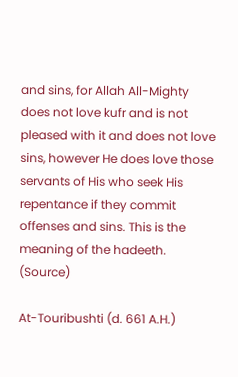and sins, for Allah All-Mighty does not love kufr and is not pleased with it and does not love sins, however He does love those servants of His who seek His repentance if they commit offenses and sins. This is the meaning of the hadeeth. (Source)

At-Touribushti (d. 661 A.H.)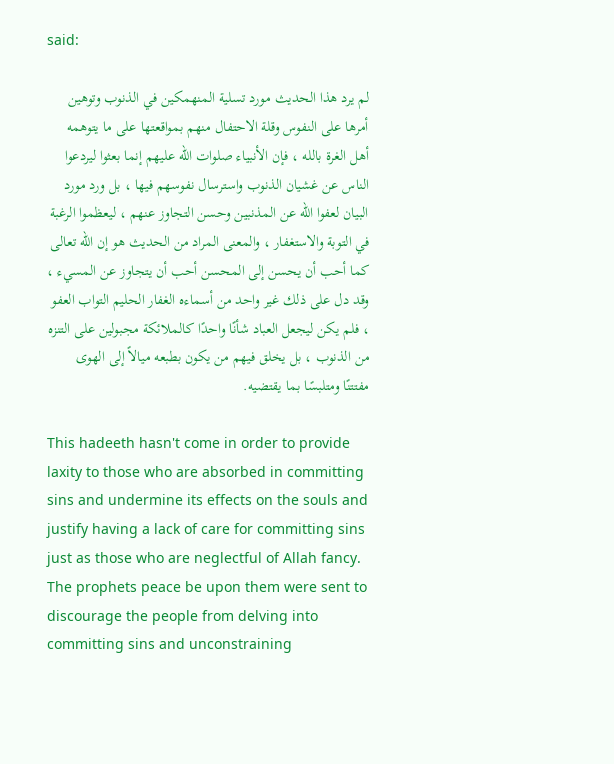said:

لم يرد هذا الحديث مورد تسلية المنهمكين في الذنوب وتوهين أمرها على النفوس وقلة الاحتفال منهم بمواقعتها على ما يتوهمه أهل الغرة بالله ، فإن الأنبياء صلوات الله عليهم إنما بعثوا ليردعوا الناس عن غشيان الذنوب واسترسال نفوسهم فيها ، بل ورد مورد البيان لعفوا الله عن المذنبين وحسن التجاوز عنهم ، ليعظموا الرغبة في التوبة والاستغفار ، والمعنى المراد من الحديث هو إن الله تعالى كما أحب أن يحسن إلى المحسن أحب أن يتجاوز عن المسيء ، وقد دل على ذلك غير واحد من أسماءه الغفار الحليم التواب العفو ، فلم يكن ليجعل العباد شأنًا واحدًا كالملائكة مجبولين على التنزه من الذنوب ، بل يخلق فيهم من يكون بطبعه ميالاً إلى الهوى مفتتنًا ومتلبسًا بما يقتضيه.

This hadeeth hasn't come in order to provide laxity to those who are absorbed in committing sins and undermine its effects on the souls and justify having a lack of care for committing sins just as those who are neglectful of Allah fancy. The prophets peace be upon them were sent to discourage the people from delving into committing sins and unconstraining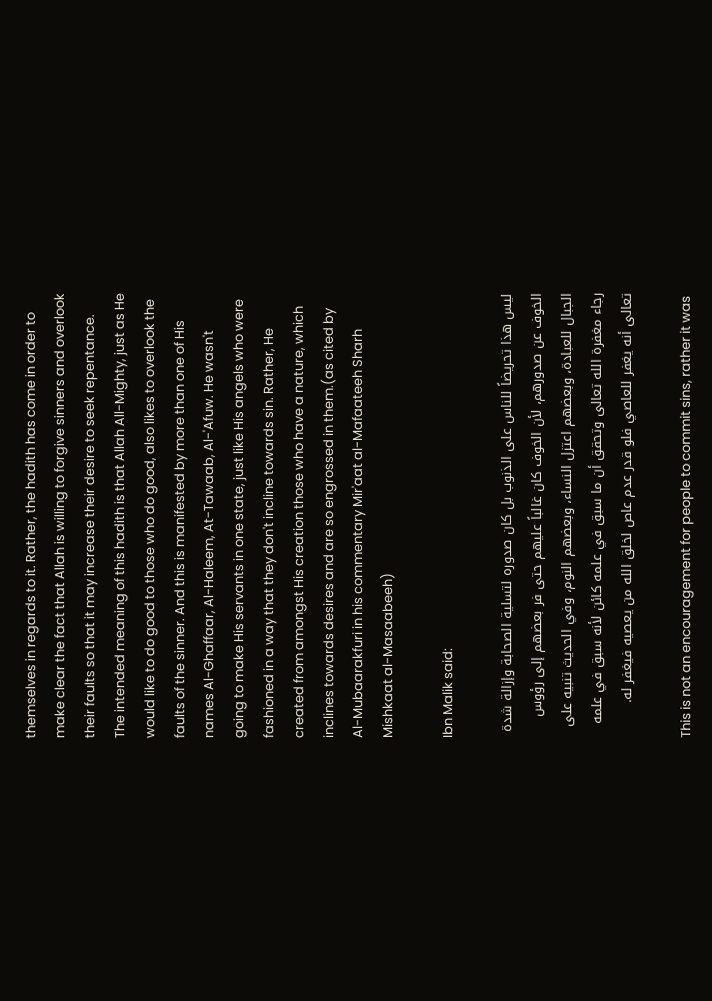themselves in regards to it. Rather, the hadith has come in order to make clear the fact that Allah is willing to forgive sinners and overlook their faults so that it may increase their desire to seek repentance. The intended meaning of this hadith is that Allah All-Mighty, just as He would like to do good to those who do good, also likes to overlook the faults of the sinner. And this is manifested by more than one of His names Al-Ghaffaar, Al-Haleem, At-Tawaab, Al-'Afuw. He wasn't going to make His servants in one state, just like His angels who were fashioned in a way that they don't incline towards sin. Rather, He created from amongst His creation those who have a nature, which inclines towards desires and are so engrossed in them.(as cited by Al-Mubaarakfuri in his commentary Mir'aat al-Mafaateeh Sharh Mishkaat al-Masaabeeh)

Ibn Malik said:

ليس هذا تحريضاً للناس على الذنوب بل كان صدوره لتسلية الصحابة وإزالة شدة الخوف عن صدورهم، لأن الخوف كان غالباً عليهم حتى فر بعضهم إلى رؤوس الجبال للعبادة، وبعضهم اعتزل النساء، وبعضهم النوم، وفي الحديث تنبيه على رجاء مغفرة الله تعالى وتحقق أن ما سبق في علمه كائن لأنه سبق في علمه تعالى أنه يغفر للعاصي فلو قدر عدم عاص لخلق الله من يعصيه فيغفر له.

This is not an encouragement for people to commit sins, rather it was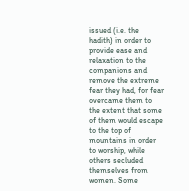issued (i.e. the hadith) in order to provide ease and relaxation to the companions and remove the extreme fear they had, for fear overcame them to the extent that some of them would escape to the top of mountains in order to worship, while others secluded themselves from women. Some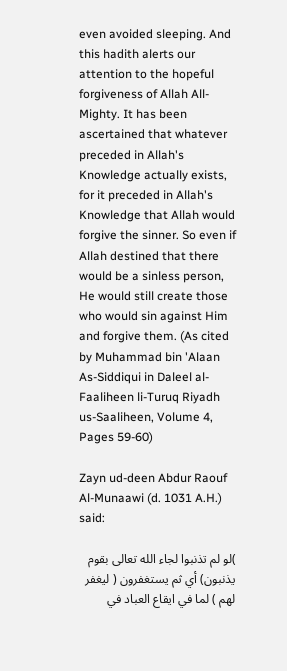even avoided sleeping. And this hadith alerts our attention to the hopeful forgiveness of Allah All-Mighty. It has been ascertained that whatever preceded in Allah's Knowledge actually exists, for it preceded in Allah's Knowledge that Allah would forgive the sinner. So even if Allah destined that there would be a sinless person, He would still create those who would sin against Him and forgive them. (As cited by Muhammad bin 'Alaan As-Siddiqui in Daleel al-Faaliheen li-Turuq Riyadh us-Saaliheen, Volume 4, Pages 59-60)

Zayn ud-deen Abdur Raouf Al-Munaawi (d. 1031 A.H.) said:

)لو لم تذنبوا لجاء الله تعالى بقوم يذنبون) أي ثم يستغفرون ( ليغفر لهم ) لما في ايقاع العباد في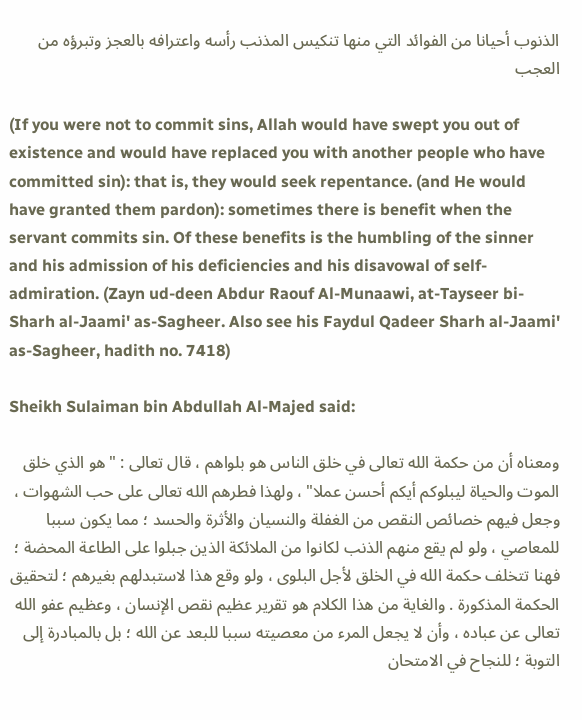الذنوب أحيانا من الفوائد التي منها تنكيس المذنب رأسه واعترافه بالعجز وتبرؤه من العجب

(If you were not to commit sins, Allah would have swept you out of existence and would have replaced you with another people who have committed sin): that is, they would seek repentance. (and He would have granted them pardon): sometimes there is benefit when the servant commits sin. Of these benefits is the humbling of the sinner and his admission of his deficiencies and his disavowal of self-admiration. (Zayn ud-deen Abdur Raouf Al-Munaawi, at-Tayseer bi-Sharh al-Jaami' as-Sagheer. Also see his Faydul Qadeer Sharh al-Jaami' as-Sagheer, hadith no. 7418)

Sheikh Sulaiman bin Abdullah Al-Majed said:

ومعناه أن من حكمة الله تعالى في خلق الناس هو بلواهم ، قال تعالى : "هو الذي خلق الموت والحياة ليبلوكم أيكم أحسن عملا" ، ولهذا فطرهم الله تعالى على حب الشهوات ، وجعل فيهم خصائص النقص من الغفلة والنسيان والأثرة والحسد ؛ مما يكون سببا للمعاصي ، ولو لم يقع منهم الذنب لكانوا من الملائكة الذين جبلوا على الطاعة المحضة ؛ فهنا تتخلف حكمة الله في الخلق لأجل البلوى ، ولو وقع هذا لاستبدلهم بغيرهم ؛ لتحقيق الحكمة المذكورة . والغاية من هذا الكلام هو تقرير عظيم نقص الإنسان ، وعظيم عفو الله تعالى عن عباده ، وأن لا يجعل المرء من معصيته سببا للبعد عن الله ؛ بل بالمبادرة إلى التوبة ؛ للنجاح في الامتحان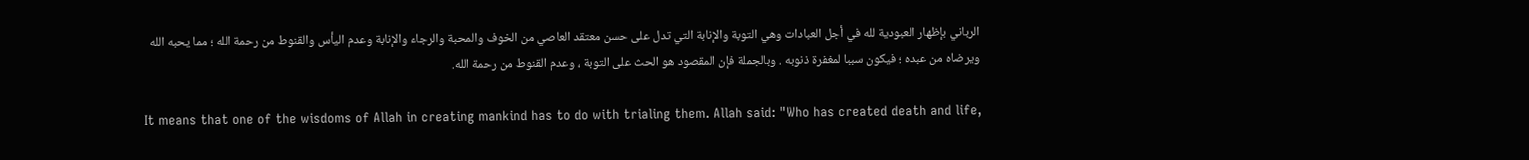الرباني بإظهار العبودية لله في أجل العبادات وهي التوبة والإنابة التي تدل على حسن معتقد العاصي من الخوف والمحبة والرجاء والإنابة وعدم اليأس والقنوط من رحمة الله ؛ مما يحبه الله ويرضاه من عبده ؛ فيكون سببا لمغفرة ذنوبه . وبالجملة فإن المقصود هو الحث على التوبة ، وعدم القنوط من رحمة الله.

It means that one of the wisdoms of Allah in creating mankind has to do with trialing them. Allah said: "Who has created death and life,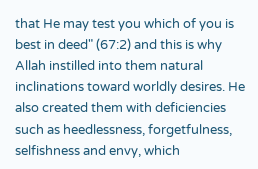that He may test you which of you is best in deed" (67:2) and this is why Allah instilled into them natural inclinations toward worldly desires. He also created them with deficiencies such as heedlessness, forgetfulness, selfishness and envy, which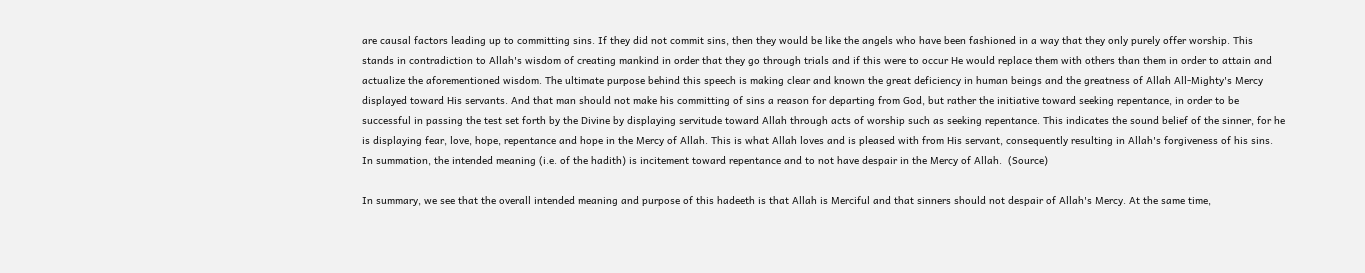are causal factors leading up to committing sins. If they did not commit sins, then they would be like the angels who have been fashioned in a way that they only purely offer worship. This stands in contradiction to Allah's wisdom of creating mankind in order that they go through trials and if this were to occur He would replace them with others than them in order to attain and actualize the aforementioned wisdom. The ultimate purpose behind this speech is making clear and known the great deficiency in human beings and the greatness of Allah All-Mighty's Mercy displayed toward His servants. And that man should not make his committing of sins a reason for departing from God, but rather the initiative toward seeking repentance, in order to be successful in passing the test set forth by the Divine by displaying servitude toward Allah through acts of worship such as seeking repentance. This indicates the sound belief of the sinner, for he is displaying fear, love, hope, repentance and hope in the Mercy of Allah. This is what Allah loves and is pleased with from His servant, consequently resulting in Allah's forgiveness of his sins. In summation, the intended meaning (i.e. of the hadith) is incitement toward repentance and to not have despair in the Mercy of Allah.  (Source)

In summary, we see that the overall intended meaning and purpose of this hadeeth is that Allah is Merciful and that sinners should not despair of Allah's Mercy. At the same time,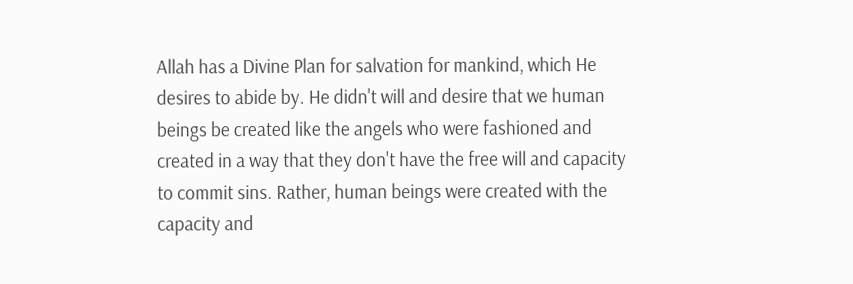Allah has a Divine Plan for salvation for mankind, which He desires to abide by. He didn't will and desire that we human beings be created like the angels who were fashioned and created in a way that they don't have the free will and capacity to commit sins. Rather, human beings were created with the capacity and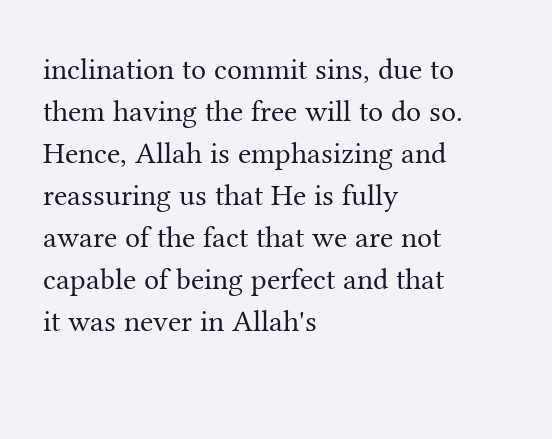inclination to commit sins, due to them having the free will to do so. Hence, Allah is emphasizing and reassuring us that He is fully aware of the fact that we are not capable of being perfect and that it was never in Allah's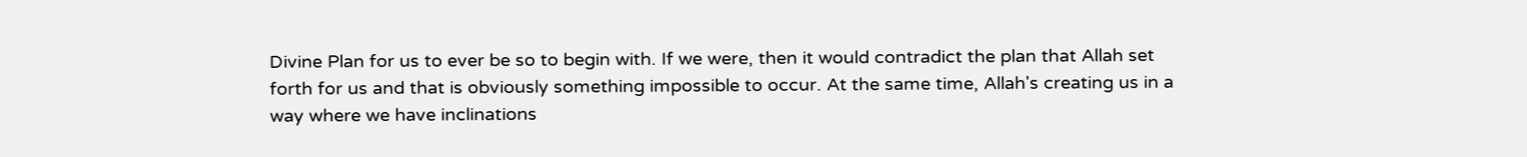Divine Plan for us to ever be so to begin with. If we were, then it would contradict the plan that Allah set forth for us and that is obviously something impossible to occur. At the same time, Allah's creating us in a way where we have inclinations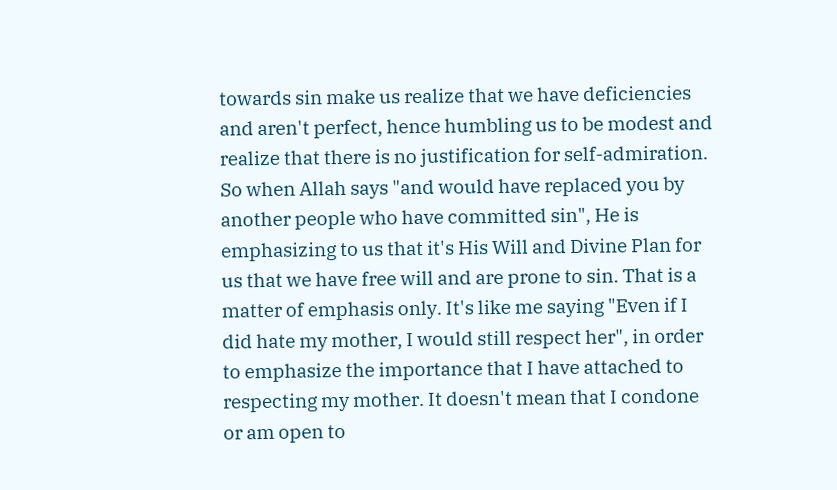towards sin make us realize that we have deficiencies and aren't perfect, hence humbling us to be modest and realize that there is no justification for self-admiration. So when Allah says "and would have replaced you by another people who have committed sin", He is emphasizing to us that it's His Will and Divine Plan for us that we have free will and are prone to sin. That is a matter of emphasis only. It's like me saying "Even if I did hate my mother, I would still respect her", in order to emphasize the importance that I have attached to respecting my mother. It doesn't mean that I condone or am open to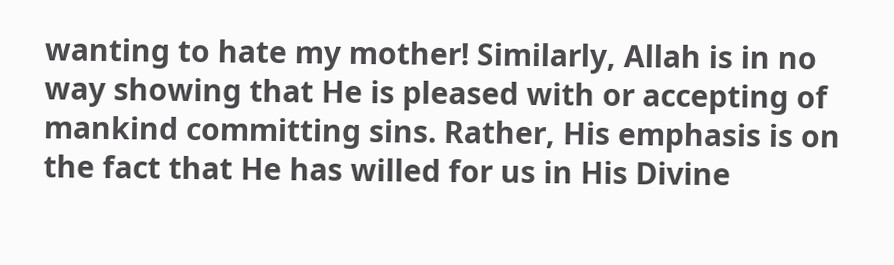wanting to hate my mother! Similarly, Allah is in no way showing that He is pleased with or accepting of mankind committing sins. Rather, His emphasis is on the fact that He has willed for us in His Divine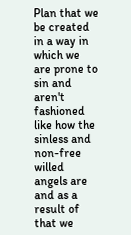Plan that we be created in a way in which we are prone to sin and aren't fashioned like how the sinless and non-free willed angels are and as a result of that we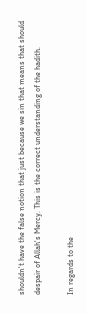shouldn't have the false notion that just because we sin that means that should despair of Allah's Mercy. This is the correct understanding of the hadith.

In regards to the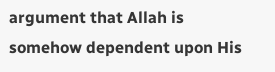argument that Allah is somehow dependent upon His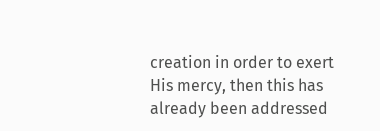creation in order to exert His mercy, then this has already been addressed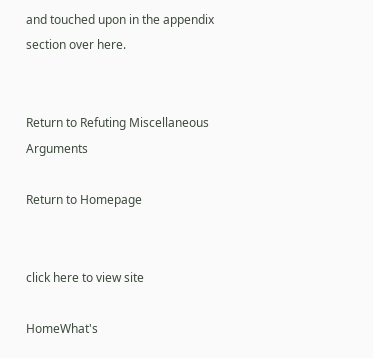and touched upon in the appendix section over here.


Return to Refuting Miscellaneous Arguments

Return to Homepage


click here to view site

HomeWhat's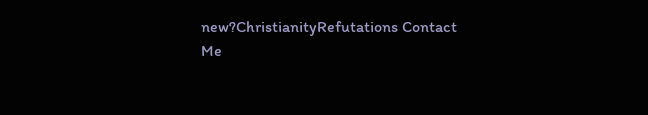new?ChristianityRefutations Contact Me